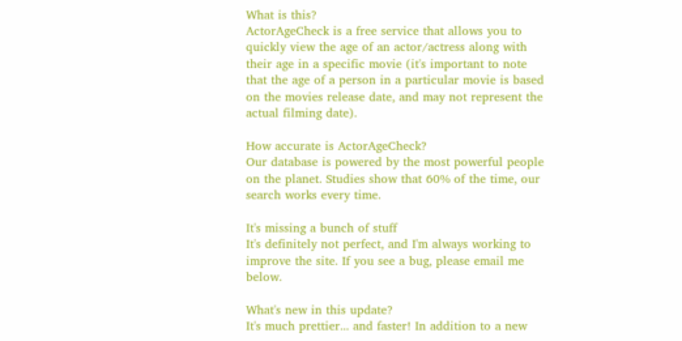What is this?
ActorAgeCheck is a free service that allows you to quickly view the age of an actor/actress along with their age in a specific movie (it's important to note that the age of a person in a particular movie is based on the movies release date, and may not represent the actual filming date).

How accurate is ActorAgeCheck?
Our database is powered by the most powerful people on the planet. Studies show that 60% of the time, our search works every time.

It's missing a bunch of stuff
It's definitely not perfect, and I'm always working to improve the site. If you see a bug, please email me below.

What's new in this update?
It's much prettier... and faster! In addition to a new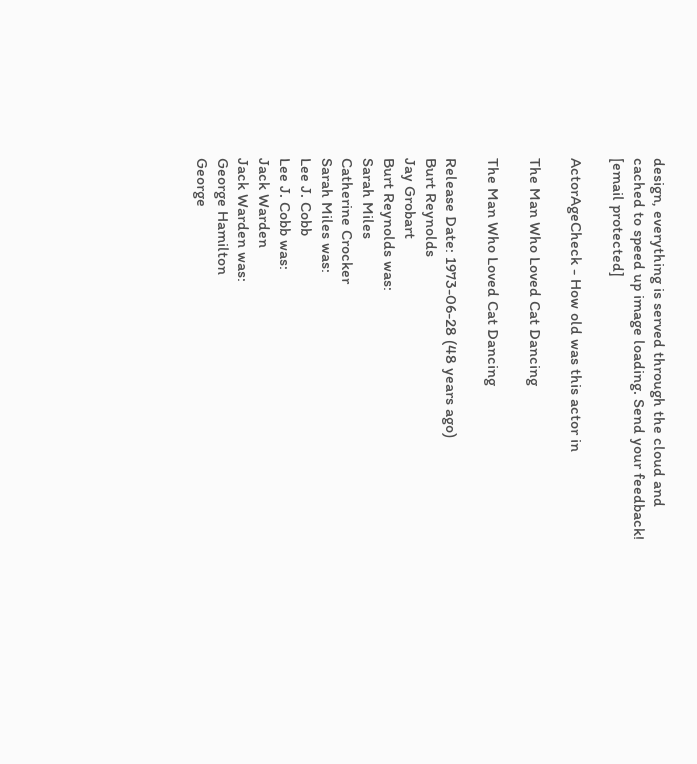design, everything is served through the cloud and cached to speed up image loading. Send your feedback! [email protected]

ActorAgeCheck - How old was this actor in

The Man Who Loved Cat Dancing

The Man Who Loved Cat Dancing

Release Date: 1973-06-28 (48 years ago)
Burt Reynolds
Jay Grobart
Burt Reynolds was:
Sarah Miles
Catherine Crocker
Sarah Miles was:
Lee J. Cobb
Lee J. Cobb was:
Jack Warden
Jack Warden was:
George Hamilton
George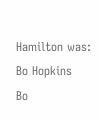Hamilton was:
Bo Hopkins
Bo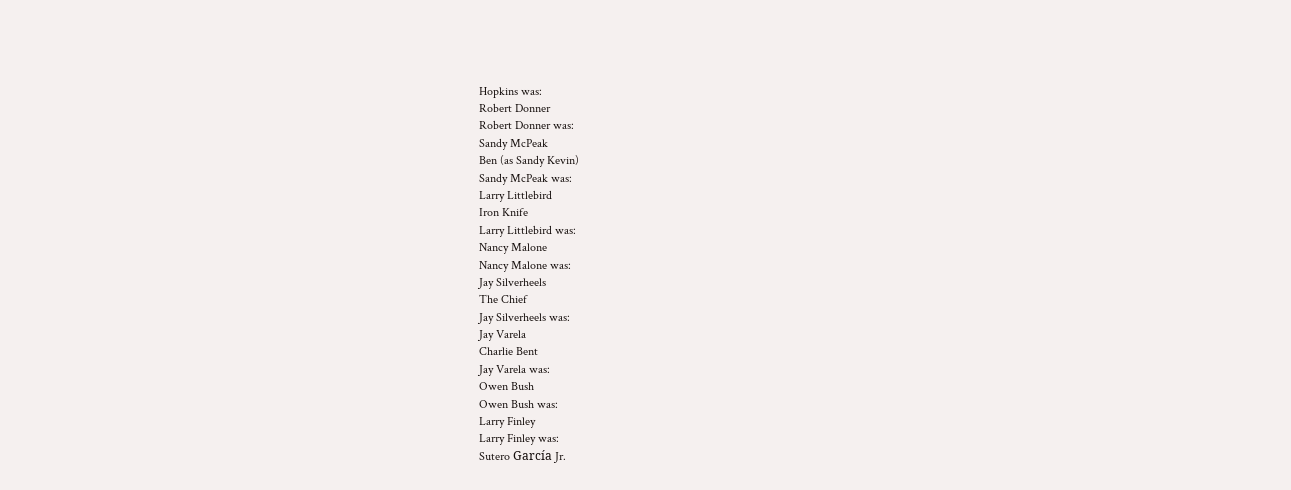Hopkins was:
Robert Donner
Robert Donner was:
Sandy McPeak
Ben (as Sandy Kevin)
Sandy McPeak was:
Larry Littlebird
Iron Knife
Larry Littlebird was:
Nancy Malone
Nancy Malone was:
Jay Silverheels
The Chief
Jay Silverheels was:
Jay Varela
Charlie Bent
Jay Varela was:
Owen Bush
Owen Bush was:
Larry Finley
Larry Finley was:
Sutero García Jr.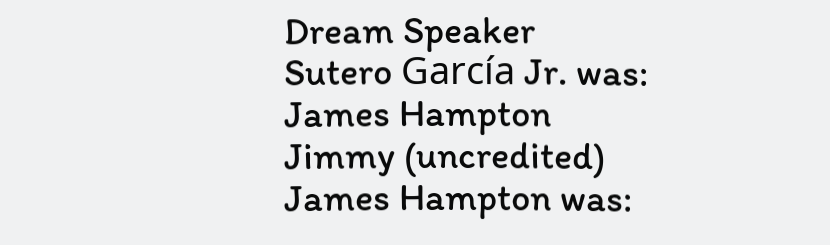Dream Speaker
Sutero García Jr. was:
James Hampton
Jimmy (uncredited)
James Hampton was: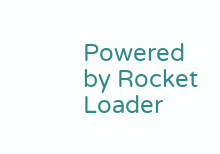Powered by Rocket Loader